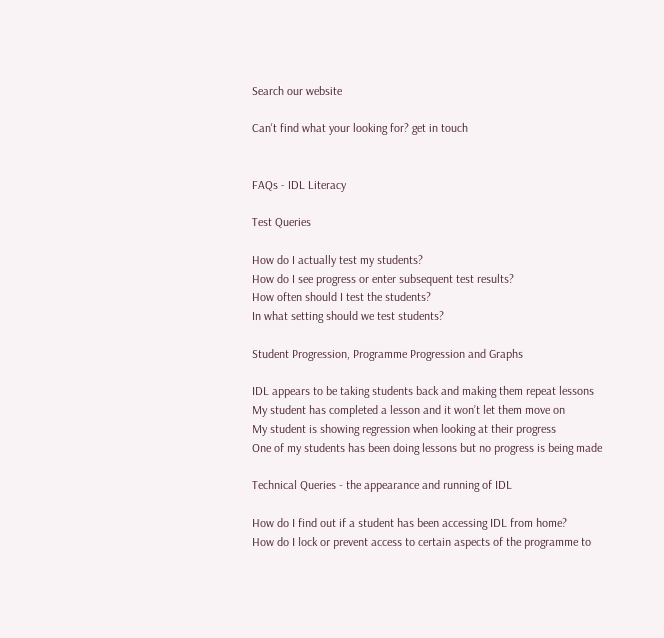Search our website

Can't find what your looking for? get in touch


FAQs - IDL Literacy

Test Queries

How do I actually test my students?
How do I see progress or enter subsequent test results?
How often should I test the students?
In what setting should we test students?

Student Progression, Programme Progression and Graphs

IDL appears to be taking students back and making them repeat lessons
My student has completed a lesson and it won’t let them move on
My student is showing regression when looking at their progress
One of my students has been doing lessons but no progress is being made

Technical Queries - the appearance and running of IDL

How do I find out if a student has been accessing IDL from home?
How do I lock or prevent access to certain aspects of the programme to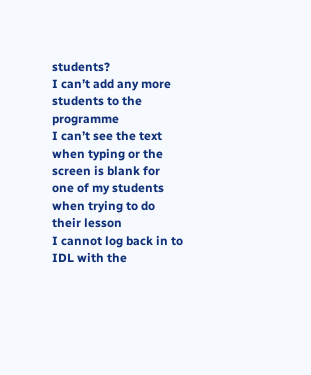students?
I can’t add any more students to the programme
I can’t see the text when typing or the screen is blank for one of my students when trying to do their lesson
I cannot log back in to IDL with the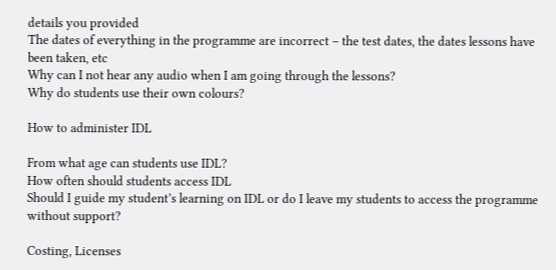details you provided
The dates of everything in the programme are incorrect – the test dates, the dates lessons have been taken, etc
Why can I not hear any audio when I am going through the lessons?
Why do students use their own colours?

How to administer IDL

From what age can students use IDL?
How often should students access IDL
Should I guide my student’s learning on IDL or do I leave my students to access the programme without support?

Costing, Licenses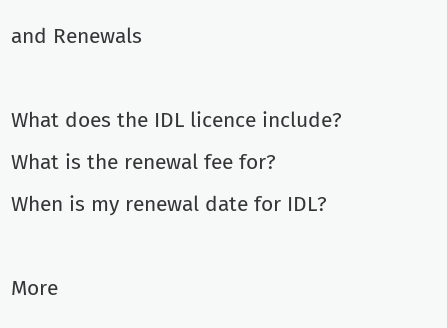and Renewals

What does the IDL licence include?
What is the renewal fee for?
When is my renewal date for IDL?

More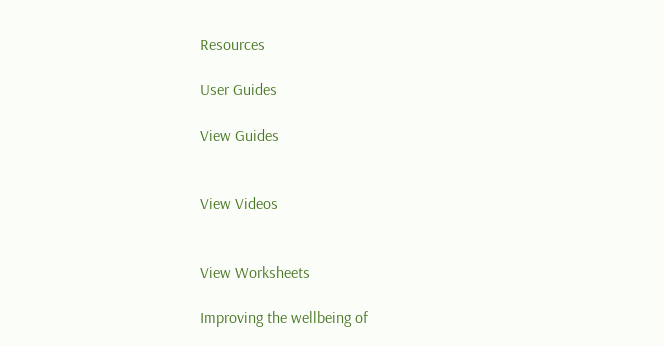Resources

User Guides

View Guides


View Videos


View Worksheets

Improving the wellbeing of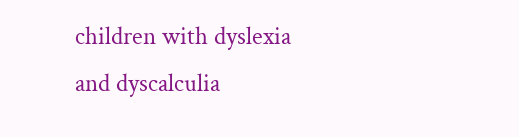children with dyslexia and dyscalculia